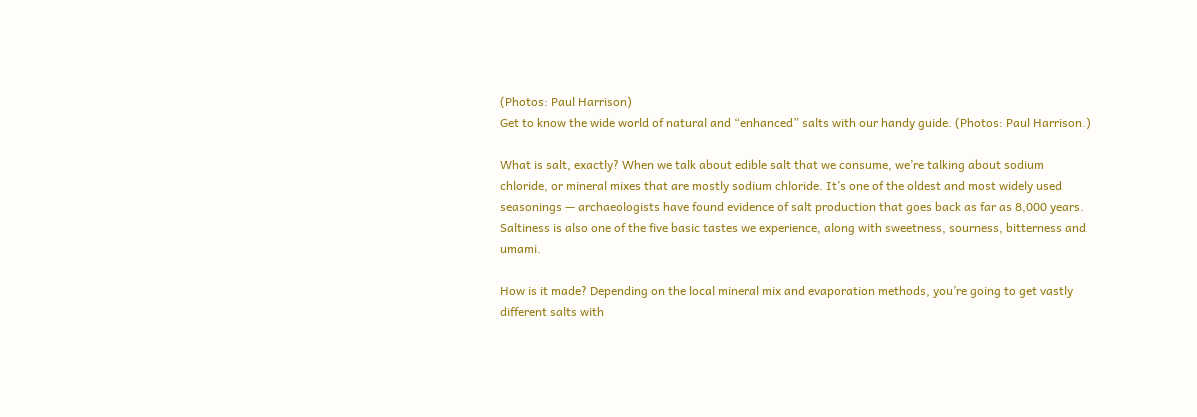(Photos: Paul Harrison)
Get to know the wide world of natural and “enhanced” salts with our handy guide. (Photos: Paul Harrison.)

What is salt, exactly? When we talk about edible salt that we consume, we’re talking about sodium chloride, or mineral mixes that are mostly sodium chloride. It’s one of the oldest and most widely used seasonings — archaeologists have found evidence of salt production that goes back as far as 8,000 years. Saltiness is also one of the five basic tastes we experience, along with sweetness, sourness, bitterness and umami.

How is it made? Depending on the local mineral mix and evaporation methods, you’re going to get vastly different salts with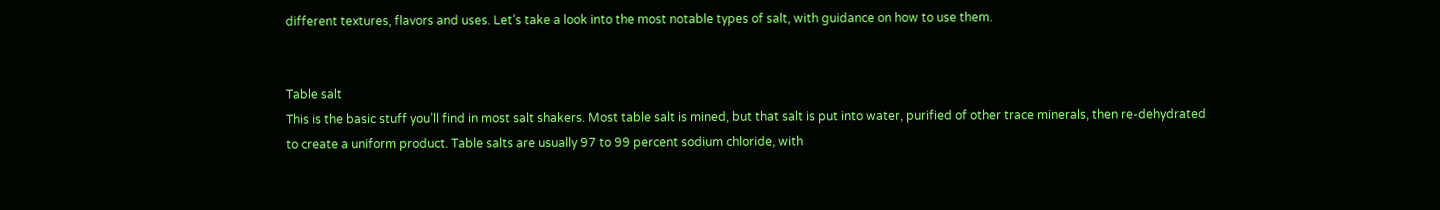different textures, flavors and uses. Let’s take a look into the most notable types of salt, with guidance on how to use them.


Table salt
This is the basic stuff you’ll find in most salt shakers. Most table salt is mined, but that salt is put into water, purified of other trace minerals, then re-dehydrated to create a uniform product. Table salts are usually 97 to 99 percent sodium chloride, with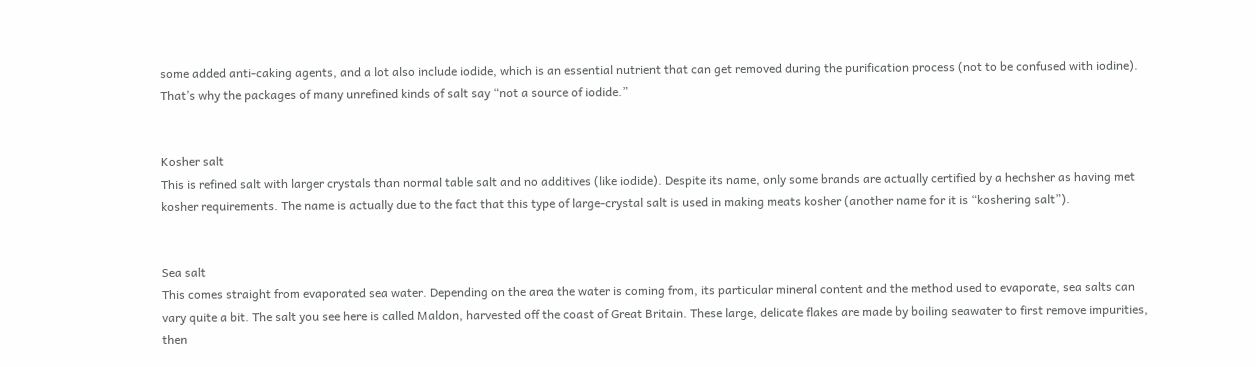some added anti-caking agents, and a lot also include iodide, which is an essential nutrient that can get removed during the purification process (not to be confused with iodine). That’s why the packages of many unrefined kinds of salt say “not a source of iodide.”


Kosher salt
This is refined salt with larger crystals than normal table salt and no additives (like iodide). Despite its name, only some brands are actually certified by a hechsher as having met kosher requirements. The name is actually due to the fact that this type of large-crystal salt is used in making meats kosher (another name for it is “koshering salt”).


Sea salt
This comes straight from evaporated sea water. Depending on the area the water is coming from, its particular mineral content and the method used to evaporate, sea salts can vary quite a bit. The salt you see here is called Maldon, harvested off the coast of Great Britain. These large, delicate flakes are made by boiling seawater to first remove impurities, then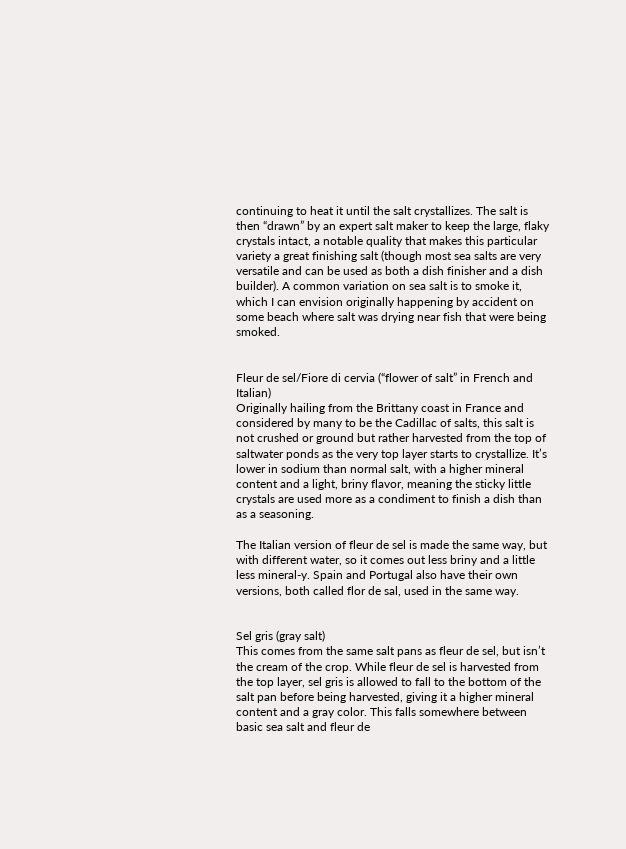continuing to heat it until the salt crystallizes. The salt is then “drawn” by an expert salt maker to keep the large, flaky crystals intact, a notable quality that makes this particular variety a great finishing salt (though most sea salts are very versatile and can be used as both a dish finisher and a dish builder). A common variation on sea salt is to smoke it, which I can envision originally happening by accident on some beach where salt was drying near fish that were being smoked.


Fleur de sel/Fiore di cervia (“flower of salt” in French and Italian)
Originally hailing from the Brittany coast in France and considered by many to be the Cadillac of salts, this salt is not crushed or ground but rather harvested from the top of saltwater ponds as the very top layer starts to crystallize. It’s lower in sodium than normal salt, with a higher mineral content and a light, briny flavor, meaning the sticky little crystals are used more as a condiment to finish a dish than as a seasoning.

The Italian version of fleur de sel is made the same way, but with different water, so it comes out less briny and a little less mineral-y. Spain and Portugal also have their own versions, both called flor de sal, used in the same way.


Sel gris (gray salt)
This comes from the same salt pans as fleur de sel, but isn’t the cream of the crop. While fleur de sel is harvested from the top layer, sel gris is allowed to fall to the bottom of the salt pan before being harvested, giving it a higher mineral content and a gray color. This falls somewhere between basic sea salt and fleur de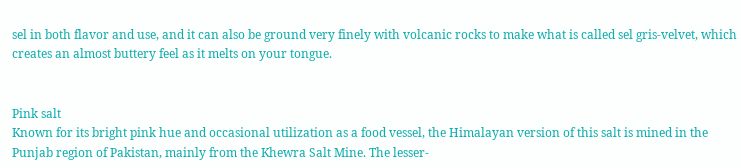sel in both flavor and use, and it can also be ground very finely with volcanic rocks to make what is called sel gris-velvet, which creates an almost buttery feel as it melts on your tongue.


Pink salt
Known for its bright pink hue and occasional utilization as a food vessel, the Himalayan version of this salt is mined in the Punjab region of Pakistan, mainly from the Khewra Salt Mine. The lesser-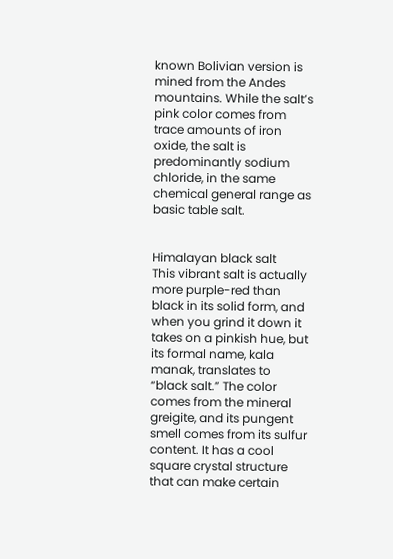known Bolivian version is mined from the Andes mountains. While the salt’s pink color comes from trace amounts of iron oxide, the salt is predominantly sodium chloride, in the same chemical general range as basic table salt.


Himalayan black salt
This vibrant salt is actually more purple-red than black in its solid form, and when you grind it down it takes on a pinkish hue, but its formal name, kala manak, translates to “black salt.” The color comes from the mineral greigite, and its pungent smell comes from its sulfur content. It has a cool square crystal structure that can make certain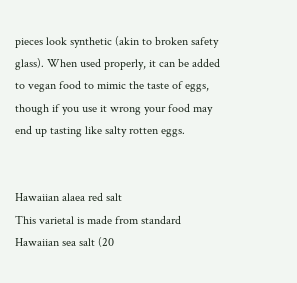pieces look synthetic (akin to broken safety glass). When used properly, it can be added to vegan food to mimic the taste of eggs, though if you use it wrong your food may end up tasting like salty rotten eggs.


Hawaiian alaea red salt
This varietal is made from standard Hawaiian sea salt (20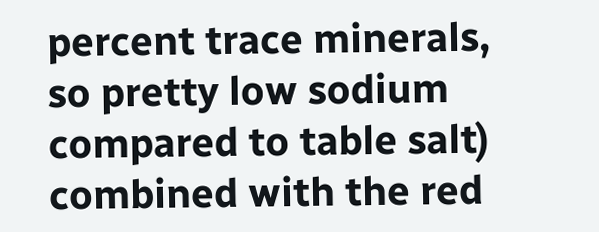percent trace minerals, so pretty low sodium compared to table salt) combined with the red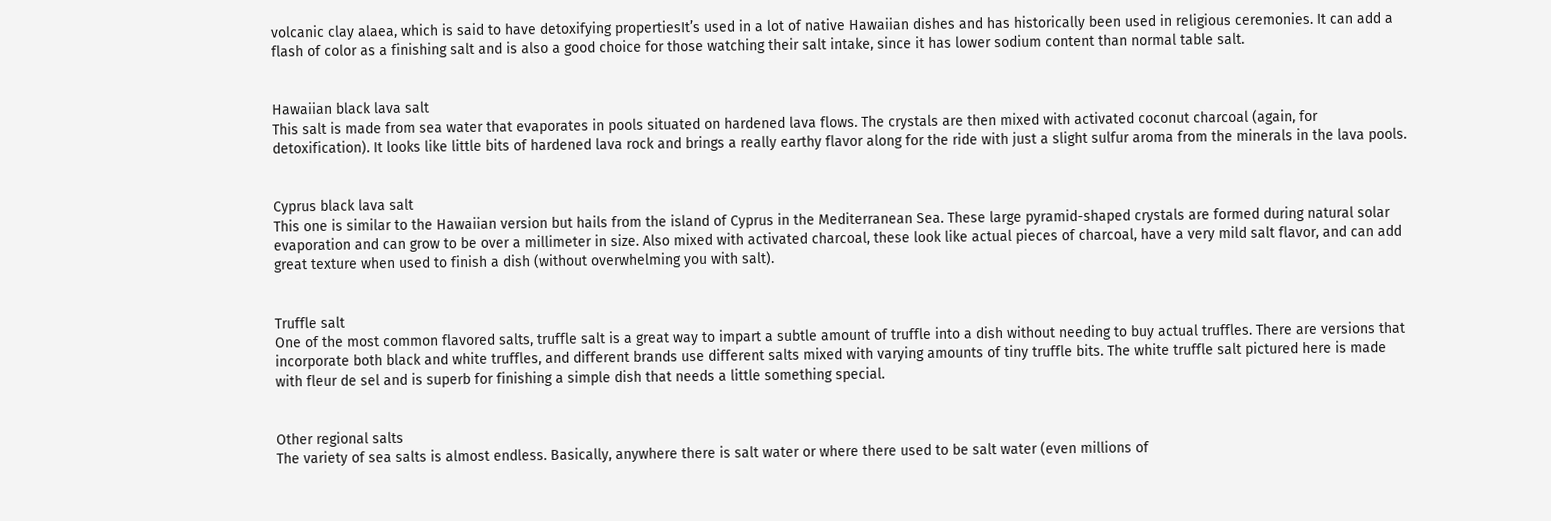volcanic clay alaea, which is said to have detoxifying propertiesIt’s used in a lot of native Hawaiian dishes and has historically been used in religious ceremonies. It can add a flash of color as a finishing salt and is also a good choice for those watching their salt intake, since it has lower sodium content than normal table salt.


Hawaiian black lava salt
This salt is made from sea water that evaporates in pools situated on hardened lava flows. The crystals are then mixed with activated coconut charcoal (again, for detoxification). It looks like little bits of hardened lava rock and brings a really earthy flavor along for the ride with just a slight sulfur aroma from the minerals in the lava pools.


Cyprus black lava salt
This one is similar to the Hawaiian version but hails from the island of Cyprus in the Mediterranean Sea. These large pyramid-shaped crystals are formed during natural solar evaporation and can grow to be over a millimeter in size. Also mixed with activated charcoal, these look like actual pieces of charcoal, have a very mild salt flavor, and can add great texture when used to finish a dish (without overwhelming you with salt).


Truffle salt
One of the most common flavored salts, truffle salt is a great way to impart a subtle amount of truffle into a dish without needing to buy actual truffles. There are versions that incorporate both black and white truffles, and different brands use different salts mixed with varying amounts of tiny truffle bits. The white truffle salt pictured here is made with fleur de sel and is superb for finishing a simple dish that needs a little something special.


Other regional salts
The variety of sea salts is almost endless. Basically, anywhere there is salt water or where there used to be salt water (even millions of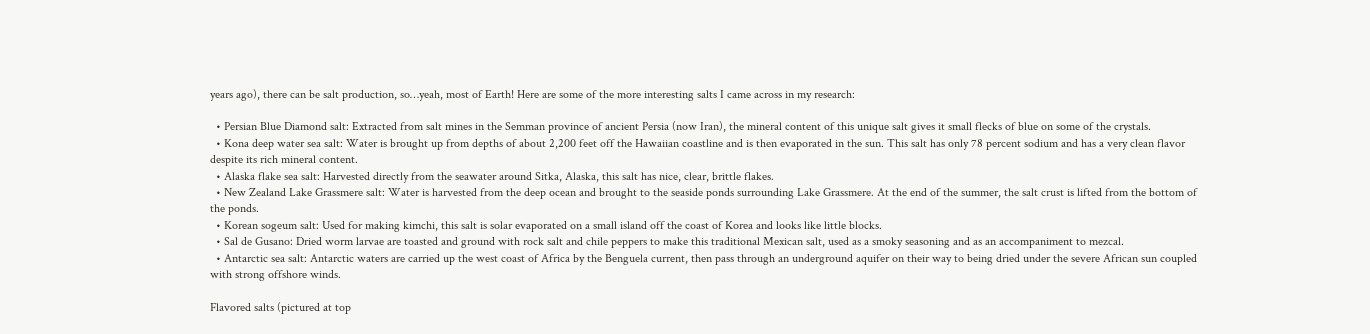years ago), there can be salt production, so…yeah, most of Earth! Here are some of the more interesting salts I came across in my research:

  • Persian Blue Diamond salt: Extracted from salt mines in the Semman province of ancient Persia (now Iran), the mineral content of this unique salt gives it small flecks of blue on some of the crystals.
  • Kona deep water sea salt: Water is brought up from depths of about 2,200 feet off the Hawaiian coastline and is then evaporated in the sun. This salt has only 78 percent sodium and has a very clean flavor despite its rich mineral content.
  • Alaska flake sea salt: Harvested directly from the seawater around Sitka, Alaska, this salt has nice, clear, brittle flakes.
  • New Zealand Lake Grassmere salt: Water is harvested from the deep ocean and brought to the seaside ponds surrounding Lake Grassmere. At the end of the summer, the salt crust is lifted from the bottom of the ponds.
  • Korean sogeum salt: Used for making kimchi, this salt is solar evaporated on a small island off the coast of Korea and looks like little blocks.
  • Sal de Gusano: Dried worm larvae are toasted and ground with rock salt and chile peppers to make this traditional Mexican salt, used as a smoky seasoning and as an accompaniment to mezcal.
  • Antarctic sea salt: Antarctic waters are carried up the west coast of Africa by the Benguela current, then pass through an underground aquifer on their way to being dried under the severe African sun coupled with strong offshore winds.

Flavored salts (pictured at top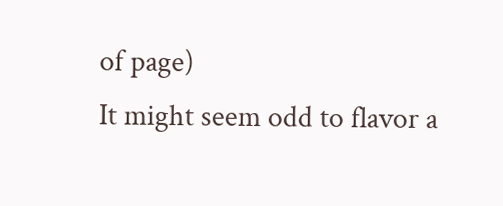of page)
It might seem odd to flavor a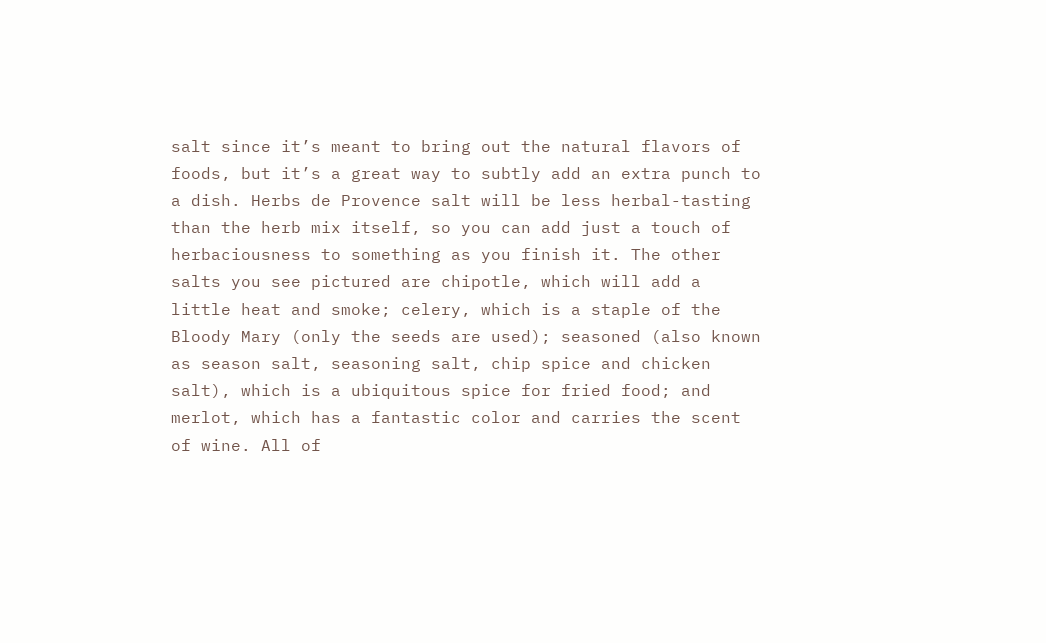salt since it’s meant to bring out the natural flavors of foods, but it’s a great way to subtly add an extra punch to a dish. Herbs de Provence salt will be less herbal-tasting than the herb mix itself, so you can add just a touch of herbaciousness to something as you finish it. The other salts you see pictured are chipotle, which will add a little heat and smoke; celery, which is a staple of the Bloody Mary (only the seeds are used); seasoned (also known as season salt, seasoning salt, chip spice and chicken salt), which is a ubiquitous spice for fried food; and merlot, which has a fantastic color and carries the scent of wine. All of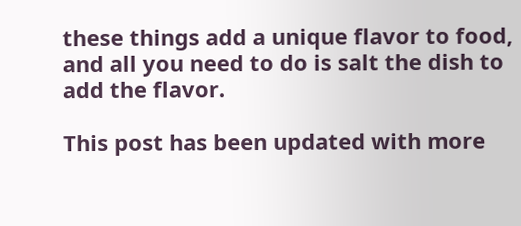these things add a unique flavor to food, and all you need to do is salt the dish to add the flavor.

This post has been updated with more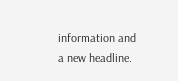information and a new headline.